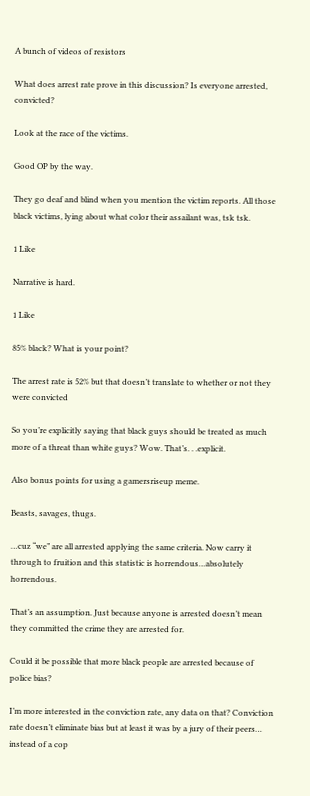A bunch of videos of resistors

What does arrest rate prove in this discussion? Is everyone arrested, convicted?

Look at the race of the victims.

Good OP by the way.

They go deaf and blind when you mention the victim reports. All those black victims, lying about what color their assailant was, tsk tsk.

1 Like

Narrative is hard.

1 Like

85% black? What is your point?

The arrest rate is 52% but that doesn’t translate to whether or not they were convicted

So you’re explicitly saying that black guys should be treated as much more of a threat than white guys? Wow. That’s. . .explicit.

Also bonus points for using a gamersriseup meme.

Beasts, savages, thugs.

…cuz “we” are all arrested applying the same criteria. Now carry it through to fruition and this statistic is horrendous…absolutely horrendous.

That’s an assumption. Just because anyone is arrested doesn’t mean they committed the crime they are arrested for.

Could it be possible that more black people are arrested because of police bias?

I’m more interested in the conviction rate, any data on that? Conviction rate doesn’t eliminate bias but at least it was by a jury of their peers… instead of a cop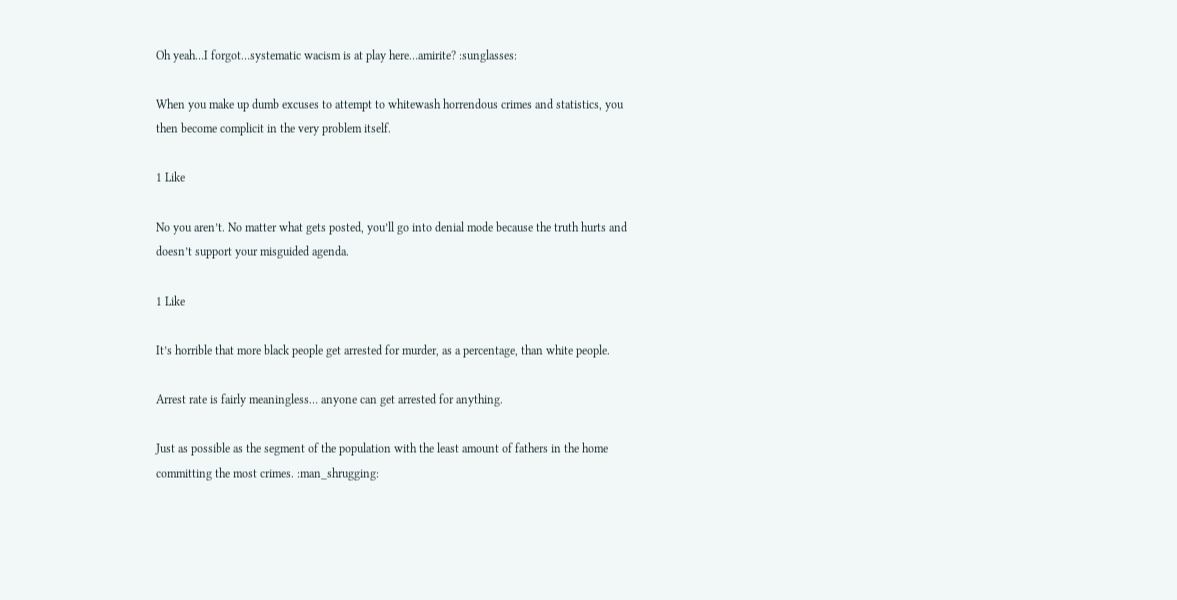Oh yeah…I forgot…systematic wacism is at play here…amirite? :sunglasses:

When you make up dumb excuses to attempt to whitewash horrendous crimes and statistics, you then become complicit in the very problem itself.

1 Like

No you aren’t. No matter what gets posted, you’ll go into denial mode because the truth hurts and doesn’t support your misguided agenda.

1 Like

It’s horrible that more black people get arrested for murder, as a percentage, than white people.

Arrest rate is fairly meaningless… anyone can get arrested for anything.

Just as possible as the segment of the population with the least amount of fathers in the home committing the most crimes. :man_shrugging: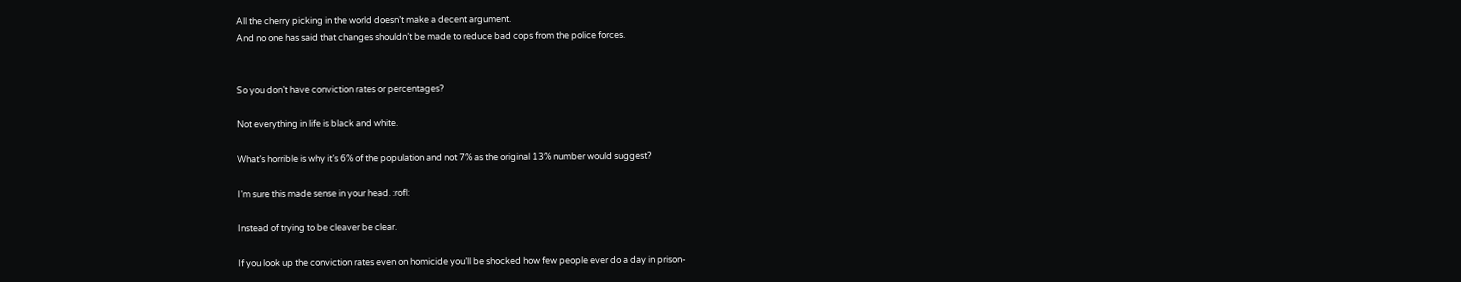All the cherry picking in the world doesn’t make a decent argument.
And no one has said that changes shouldn’t be made to reduce bad cops from the police forces.


So you don’t have conviction rates or percentages?

Not everything in life is black and white.

What’s horrible is why it’s 6% of the population and not 7% as the original 13% number would suggest?

I’m sure this made sense in your head. :rofl:

Instead of trying to be cleaver be clear.

If you look up the conviction rates even on homicide you’ll be shocked how few people ever do a day in prison-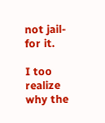not jail-for it.

I too realize why the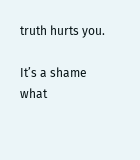truth hurts you.

It’s a shame what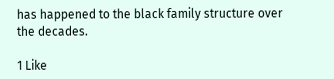has happened to the black family structure over the decades.

1 Like